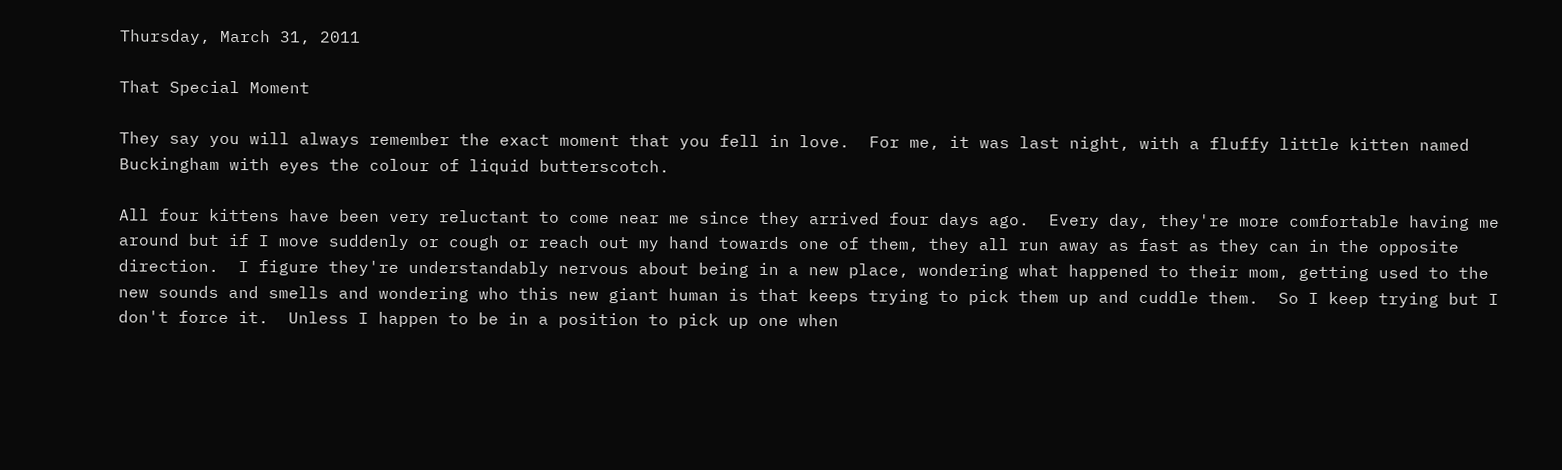Thursday, March 31, 2011

That Special Moment

They say you will always remember the exact moment that you fell in love.  For me, it was last night, with a fluffy little kitten named Buckingham with eyes the colour of liquid butterscotch.

All four kittens have been very reluctant to come near me since they arrived four days ago.  Every day, they're more comfortable having me around but if I move suddenly or cough or reach out my hand towards one of them, they all run away as fast as they can in the opposite direction.  I figure they're understandably nervous about being in a new place, wondering what happened to their mom, getting used to the new sounds and smells and wondering who this new giant human is that keeps trying to pick them up and cuddle them.  So I keep trying but I don't force it.  Unless I happen to be in a position to pick up one when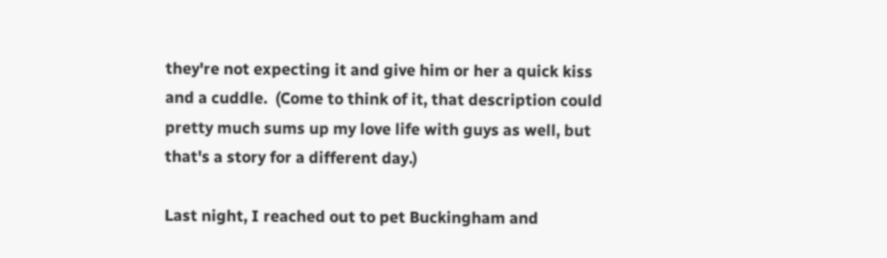they're not expecting it and give him or her a quick kiss and a cuddle.  (Come to think of it, that description could pretty much sums up my love life with guys as well, but that's a story for a different day.)

Last night, I reached out to pet Buckingham and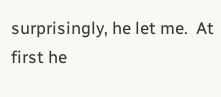surprisingly, he let me.  At first he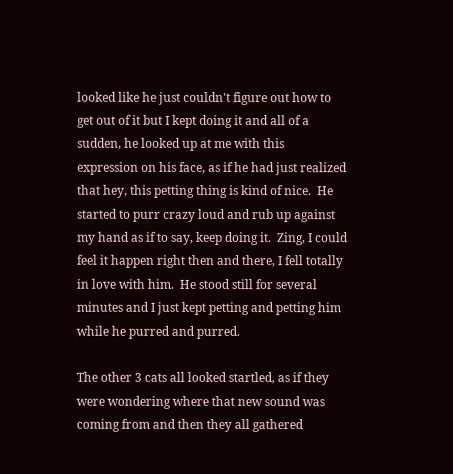looked like he just couldn't figure out how to get out of it but I kept doing it and all of a sudden, he looked up at me with this expression on his face, as if he had just realized that hey, this petting thing is kind of nice.  He started to purr crazy loud and rub up against my hand as if to say, keep doing it.  Zing, I could feel it happen right then and there, I fell totally in love with him.  He stood still for several minutes and I just kept petting and petting him while he purred and purred.

The other 3 cats all looked startled, as if they were wondering where that new sound was coming from and then they all gathered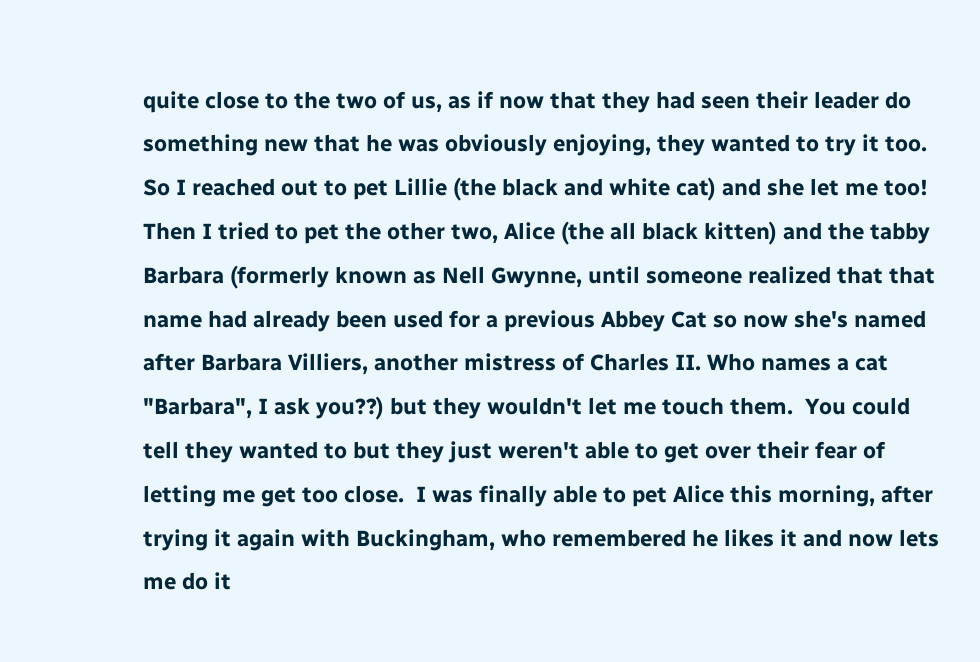quite close to the two of us, as if now that they had seen their leader do something new that he was obviously enjoying, they wanted to try it too.  So I reached out to pet Lillie (the black and white cat) and she let me too!  Then I tried to pet the other two, Alice (the all black kitten) and the tabby Barbara (formerly known as Nell Gwynne, until someone realized that that name had already been used for a previous Abbey Cat so now she's named after Barbara Villiers, another mistress of Charles II. Who names a cat "Barbara", I ask you??) but they wouldn't let me touch them.  You could tell they wanted to but they just weren't able to get over their fear of letting me get too close.  I was finally able to pet Alice this morning, after trying it again with Buckingham, who remembered he likes it and now lets me do it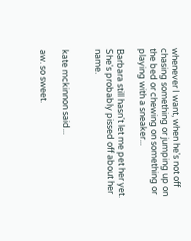whenever I want, when he's not off chasing something or jumping up on the bed or chewing on something or playing with a sneaker...

Barbara still hasn't let me pet her yet.  She's probably pissed off about her name.


kate mckinnon said...

aw. so sweet.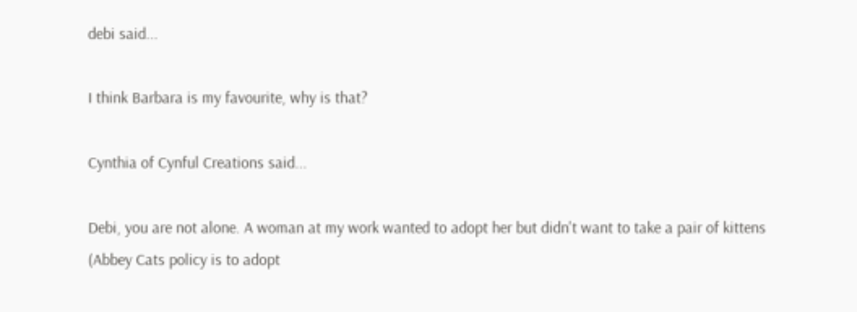debi said...

I think Barbara is my favourite, why is that?

Cynthia of Cynful Creations said...

Debi, you are not alone. A woman at my work wanted to adopt her but didn't want to take a pair of kittens (Abbey Cats policy is to adopt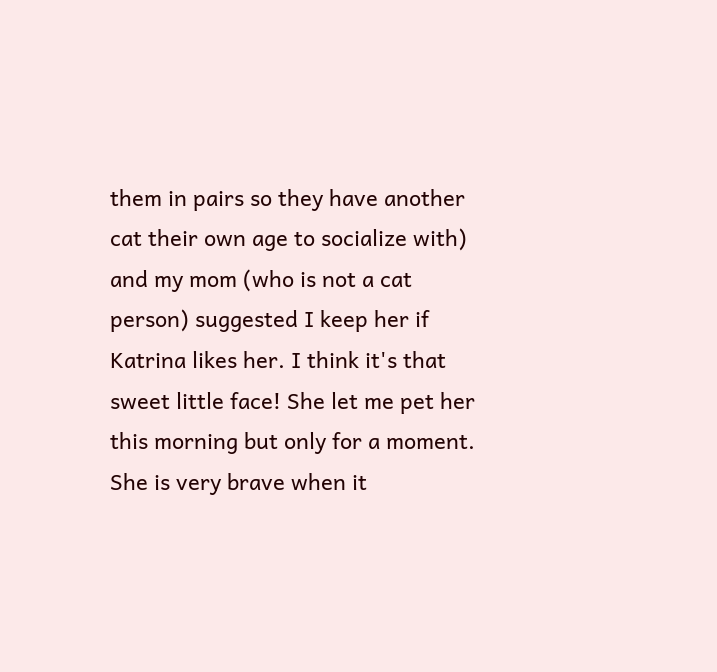them in pairs so they have another cat their own age to socialize with) and my mom (who is not a cat person) suggested I keep her if Katrina likes her. I think it's that sweet little face! She let me pet her this morning but only for a moment. She is very brave when it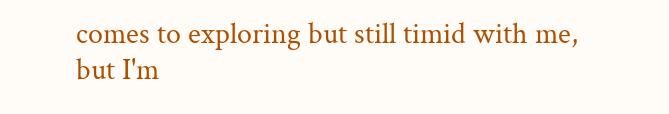comes to exploring but still timid with me, but I'm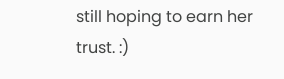still hoping to earn her trust. :)